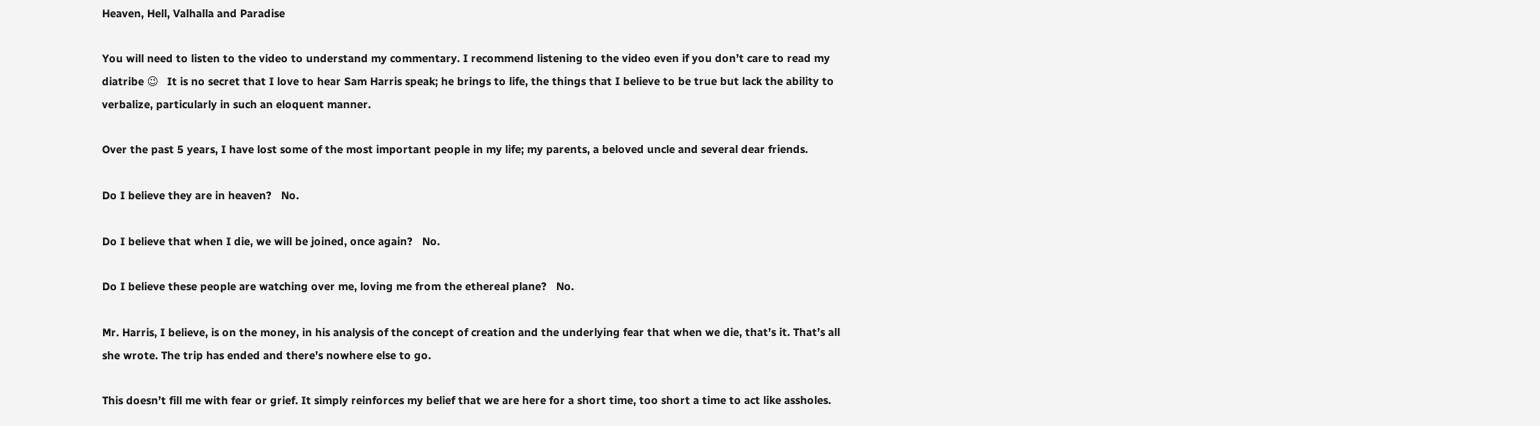Heaven, Hell, Valhalla and Paradise

You will need to listen to the video to understand my commentary. I recommend listening to the video even if you don’t care to read my diatribe 😉   It is no secret that I love to hear Sam Harris speak; he brings to life, the things that I believe to be true but lack the ability to verbalize, particularly in such an eloquent manner.

Over the past 5 years, I have lost some of the most important people in my life; my parents, a beloved uncle and several dear friends.

Do I believe they are in heaven?   No.

Do I believe that when I die, we will be joined, once again?   No.

Do I believe these people are watching over me, loving me from the ethereal plane?   No.

Mr. Harris, I believe, is on the money, in his analysis of the concept of creation and the underlying fear that when we die, that’s it. That’s all she wrote. The trip has ended and there’s nowhere else to go.

This doesn’t fill me with fear or grief. It simply reinforces my belief that we are here for a short time, too short a time to act like assholes.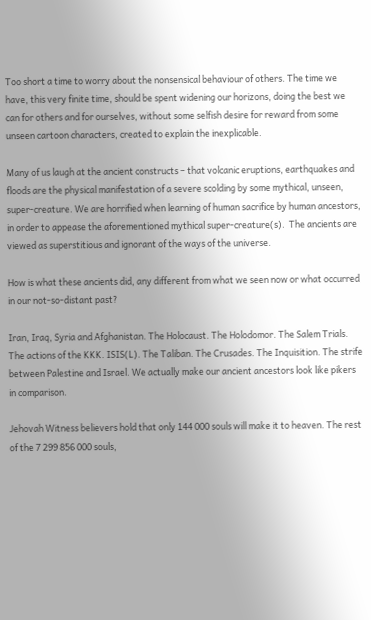Too short a time to worry about the nonsensical behaviour of others. The time we have, this very finite time, should be spent widening our horizons, doing the best we can for others and for ourselves, without some selfish desire for reward from some unseen cartoon characters, created to explain the inexplicable.

Many of us laugh at the ancient constructs – that volcanic eruptions, earthquakes and floods are the physical manifestation of a severe scolding by some mythical, unseen, super-creature. We are horrified when learning of human sacrifice by human ancestors, in order to appease the aforementioned mythical super-creature(s).  The ancients are viewed as superstitious and ignorant of the ways of the universe.

How is what these ancients did, any different from what we seen now or what occurred in our not-so-distant past?

Iran, Iraq, Syria and Afghanistan. The Holocaust. The Holodomor. The Salem Trials. The actions of the KKK. ISIS(L). The Taliban. The Crusades. The Inquisition. The strife between Palestine and Israel. We actually make our ancient ancestors look like pikers in comparison.

Jehovah Witness believers hold that only 144 000 souls will make it to heaven. The rest of the 7 299 856 000 souls,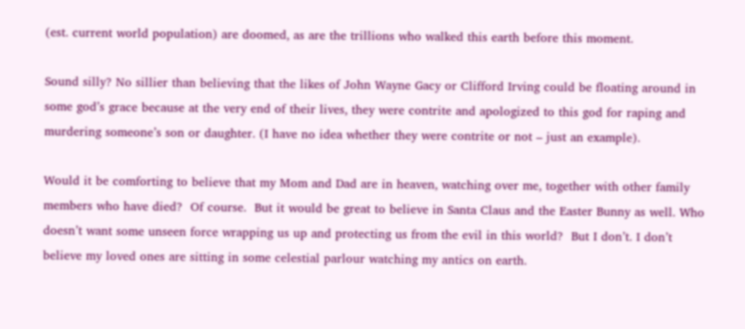(est. current world population) are doomed, as are the trillions who walked this earth before this moment.

Sound silly? No sillier than believing that the likes of John Wayne Gacy or Clifford Irving could be floating around in some god’s grace because at the very end of their lives, they were contrite and apologized to this god for raping and murdering someone’s son or daughter. (I have no idea whether they were contrite or not – just an example).

Would it be comforting to believe that my Mom and Dad are in heaven, watching over me, together with other family members who have died?  Of course.  But it would be great to believe in Santa Claus and the Easter Bunny as well. Who doesn’t want some unseen force wrapping us up and protecting us from the evil in this world?  But I don’t. I don’t believe my loved ones are sitting in some celestial parlour watching my antics on earth.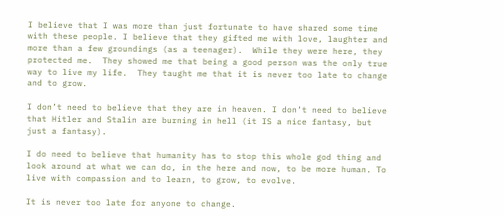I believe that I was more than just fortunate to have shared some time with these people. I believe that they gifted me with love, laughter and more than a few groundings (as a teenager).  While they were here, they protected me.  They showed me that being a good person was the only true way to live my life.  They taught me that it is never too late to change and to grow.

I don’t need to believe that they are in heaven. I don’t need to believe that Hitler and Stalin are burning in hell (it IS a nice fantasy, but just a fantasy).

I do need to believe that humanity has to stop this whole god thing and look around at what we can do, in the here and now, to be more human. To live with compassion and to learn, to grow, to evolve.

It is never too late for anyone to change.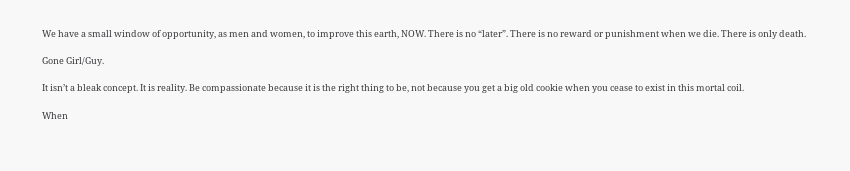We have a small window of opportunity, as men and women, to improve this earth, NOW. There is no “later”. There is no reward or punishment when we die. There is only death.

Gone Girl/Guy.

It isn’t a bleak concept. It is reality. Be compassionate because it is the right thing to be, not because you get a big old cookie when you cease to exist in this mortal coil.

When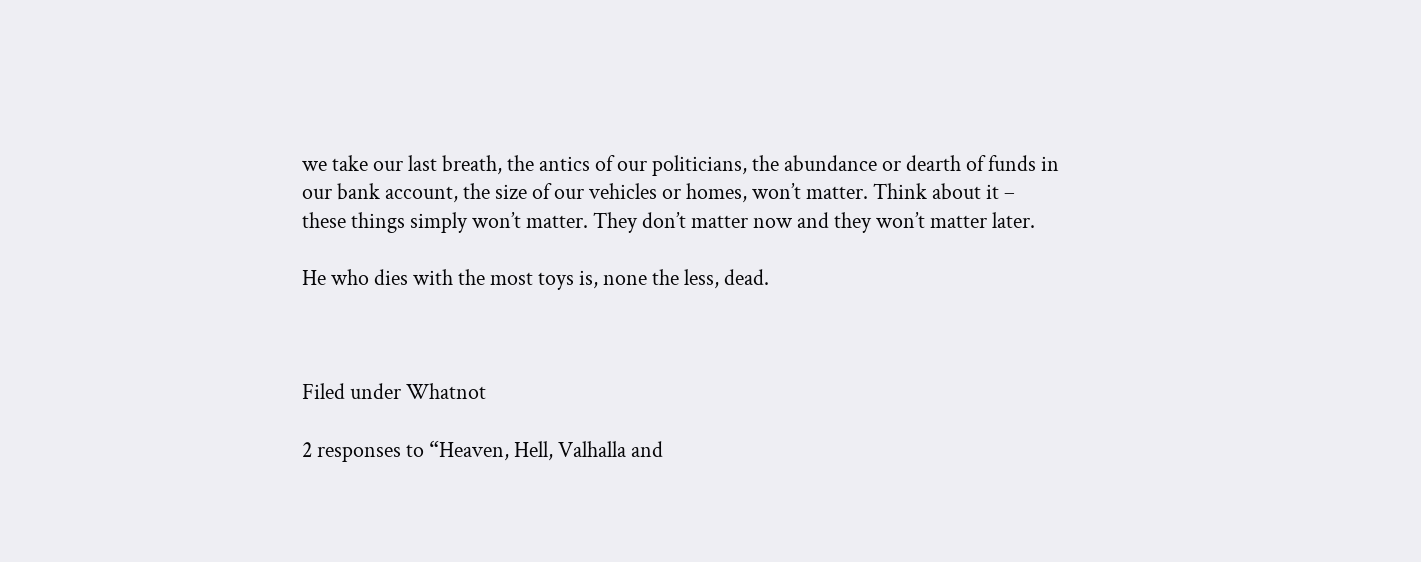we take our last breath, the antics of our politicians, the abundance or dearth of funds in our bank account, the size of our vehicles or homes, won’t matter. Think about it – these things simply won’t matter. They don’t matter now and they won’t matter later.

He who dies with the most toys is, none the less, dead.



Filed under Whatnot

2 responses to “Heaven, Hell, Valhalla and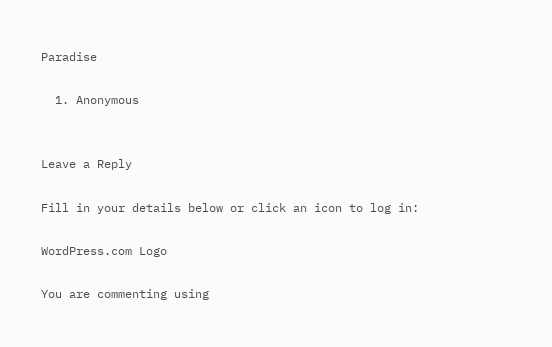Paradise

  1. Anonymous


Leave a Reply

Fill in your details below or click an icon to log in:

WordPress.com Logo

You are commenting using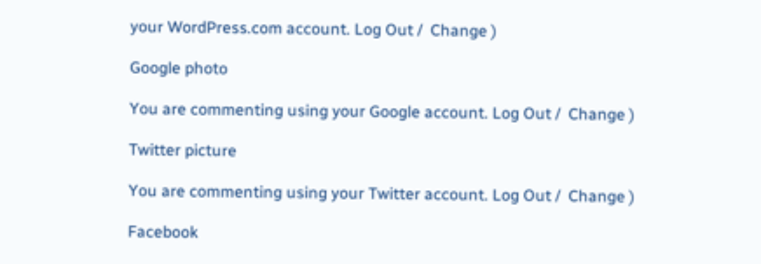your WordPress.com account. Log Out /  Change )

Google photo

You are commenting using your Google account. Log Out /  Change )

Twitter picture

You are commenting using your Twitter account. Log Out /  Change )

Facebook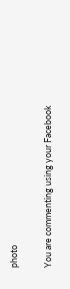photo

You are commenting using your Facebook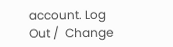account. Log Out /  Change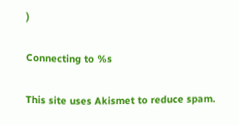)

Connecting to %s

This site uses Akismet to reduce spam.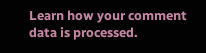Learn how your comment data is processed.